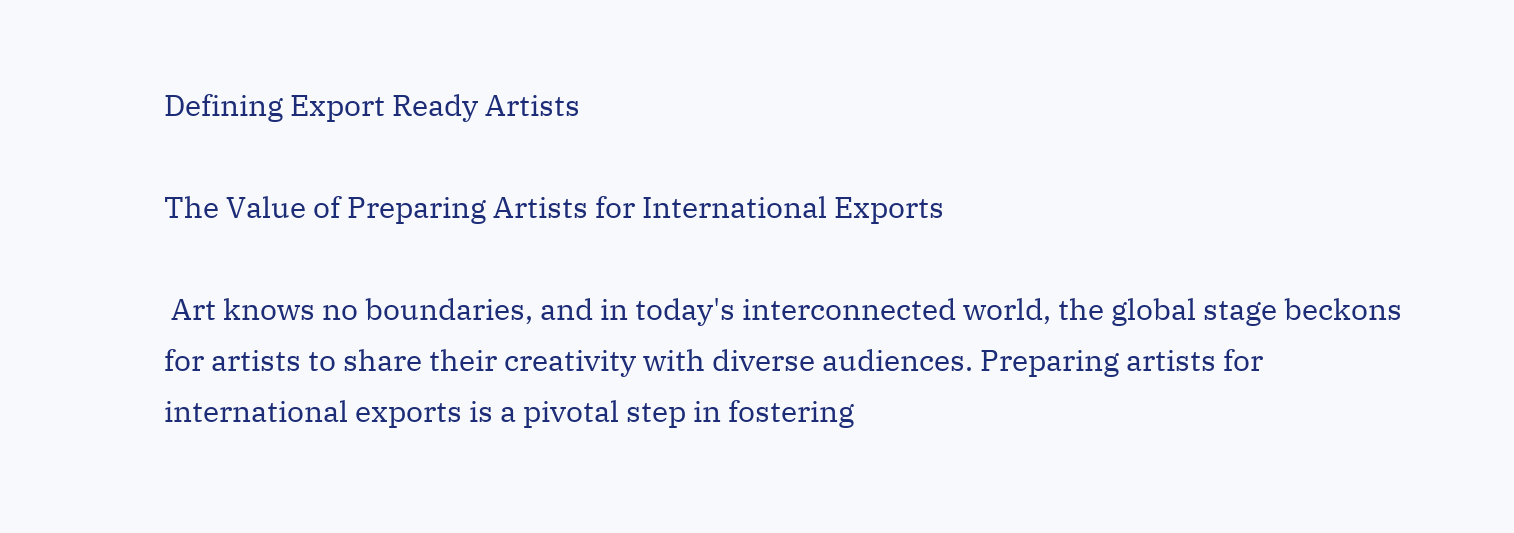Defining Export Ready Artists

The Value of Preparing Artists for International Exports

 Art knows no boundaries, and in today's interconnected world, the global stage beckons for artists to share their creativity with diverse audiences. Preparing artists for international exports is a pivotal step in fostering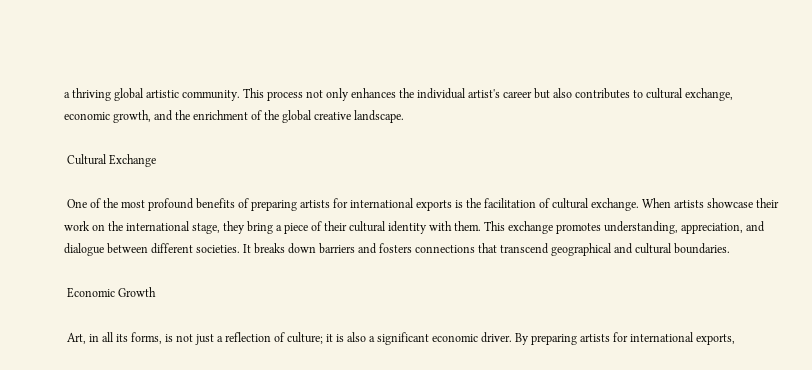a thriving global artistic community. This process not only enhances the individual artist's career but also contributes to cultural exchange, economic growth, and the enrichment of the global creative landscape.

 Cultural Exchange

 One of the most profound benefits of preparing artists for international exports is the facilitation of cultural exchange. When artists showcase their work on the international stage, they bring a piece of their cultural identity with them. This exchange promotes understanding, appreciation, and dialogue between different societies. It breaks down barriers and fosters connections that transcend geographical and cultural boundaries.

 Economic Growth

 Art, in all its forms, is not just a reflection of culture; it is also a significant economic driver. By preparing artists for international exports,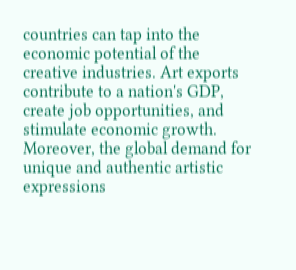countries can tap into the economic potential of the creative industries. Art exports contribute to a nation's GDP, create job opportunities, and stimulate economic growth. Moreover, the global demand for unique and authentic artistic expressions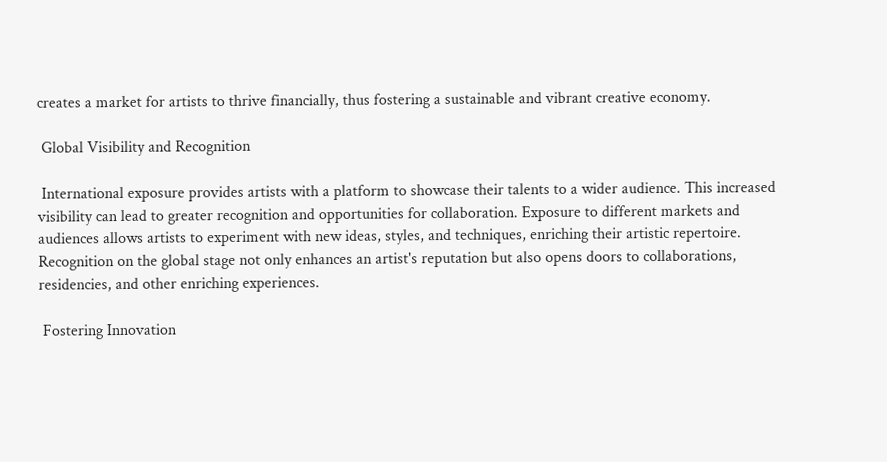creates a market for artists to thrive financially, thus fostering a sustainable and vibrant creative economy.

 Global Visibility and Recognition

 International exposure provides artists with a platform to showcase their talents to a wider audience. This increased visibility can lead to greater recognition and opportunities for collaboration. Exposure to different markets and audiences allows artists to experiment with new ideas, styles, and techniques, enriching their artistic repertoire. Recognition on the global stage not only enhances an artist's reputation but also opens doors to collaborations, residencies, and other enriching experiences.

 Fostering Innovation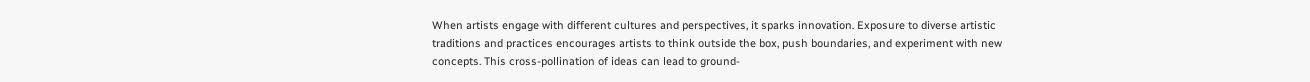When artists engage with different cultures and perspectives, it sparks innovation. Exposure to diverse artistic traditions and practices encourages artists to think outside the box, push boundaries, and experiment with new concepts. This cross-pollination of ideas can lead to ground-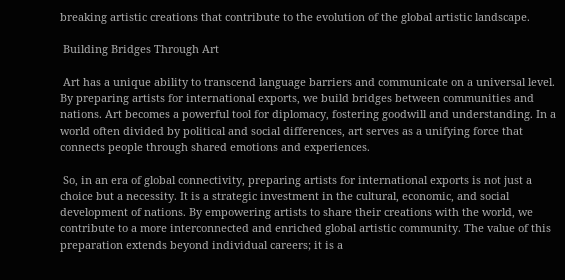breaking artistic creations that contribute to the evolution of the global artistic landscape.

 Building Bridges Through Art

 Art has a unique ability to transcend language barriers and communicate on a universal level. By preparing artists for international exports, we build bridges between communities and nations. Art becomes a powerful tool for diplomacy, fostering goodwill and understanding. In a world often divided by political and social differences, art serves as a unifying force that connects people through shared emotions and experiences.

 So, in an era of global connectivity, preparing artists for international exports is not just a choice but a necessity. It is a strategic investment in the cultural, economic, and social development of nations. By empowering artists to share their creations with the world, we contribute to a more interconnected and enriched global artistic community. The value of this preparation extends beyond individual careers; it is a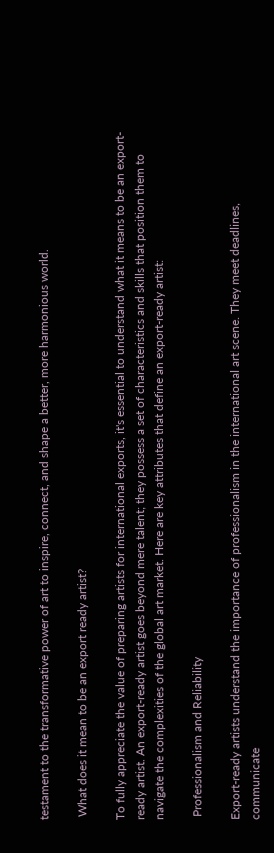testament to the transformative power of art to inspire, connect, and shape a better, more harmonious world.

 What does it mean to be an export ready artist?

To fully appreciate the value of preparing artists for international exports, it's essential to understand what it means to be an export-ready artist. An export-ready artist goes beyond mere talent; they possess a set of characteristics and skills that position them to navigate the complexities of the global art market. Here are key attributes that define an export-ready artist:

 Professionalism and Reliability

Export-ready artists understand the importance of professionalism in the international art scene. They meet deadlines, communicate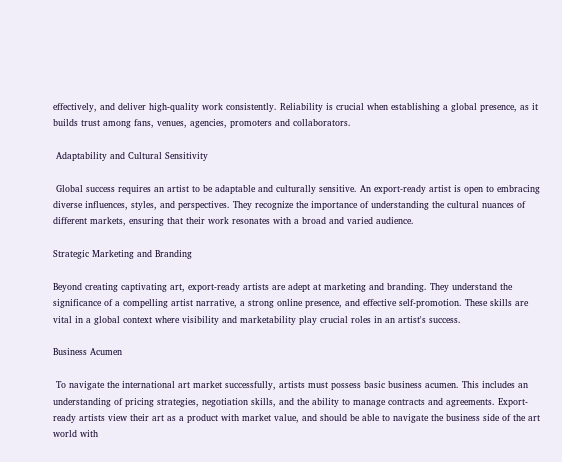effectively, and deliver high-quality work consistently. Reliability is crucial when establishing a global presence, as it builds trust among fans, venues, agencies, promoters and collaborators.

 Adaptability and Cultural Sensitivity

 Global success requires an artist to be adaptable and culturally sensitive. An export-ready artist is open to embracing diverse influences, styles, and perspectives. They recognize the importance of understanding the cultural nuances of different markets, ensuring that their work resonates with a broad and varied audience.

Strategic Marketing and Branding

Beyond creating captivating art, export-ready artists are adept at marketing and branding. They understand the significance of a compelling artist narrative, a strong online presence, and effective self-promotion. These skills are vital in a global context where visibility and marketability play crucial roles in an artist's success.

Business Acumen

 To navigate the international art market successfully, artists must possess basic business acumen. This includes an understanding of pricing strategies, negotiation skills, and the ability to manage contracts and agreements. Export-ready artists view their art as a product with market value, and should be able to navigate the business side of the art world with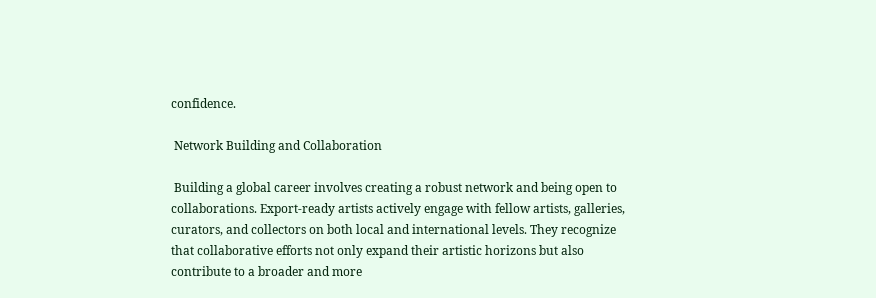confidence.

 Network Building and Collaboration

 Building a global career involves creating a robust network and being open to collaborations. Export-ready artists actively engage with fellow artists, galleries, curators, and collectors on both local and international levels. They recognize that collaborative efforts not only expand their artistic horizons but also contribute to a broader and more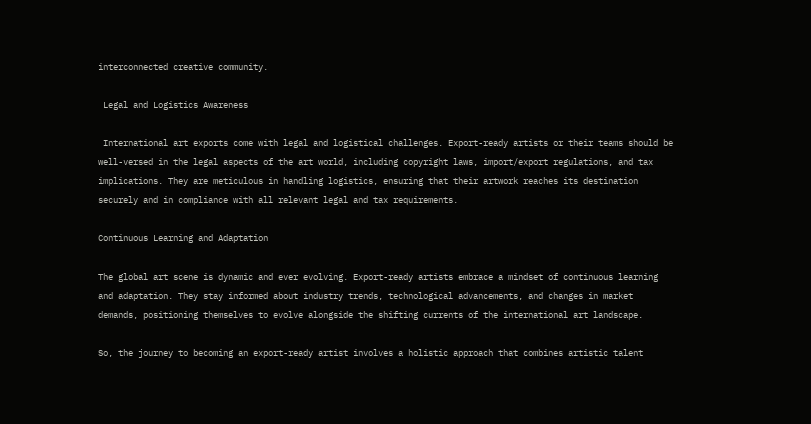interconnected creative community.

 Legal and Logistics Awareness

 International art exports come with legal and logistical challenges. Export-ready artists or their teams should be well-versed in the legal aspects of the art world, including copyright laws, import/export regulations, and tax implications. They are meticulous in handling logistics, ensuring that their artwork reaches its destination securely and in compliance with all relevant legal and tax requirements.

Continuous Learning and Adaptation

The global art scene is dynamic and ever evolving. Export-ready artists embrace a mindset of continuous learning and adaptation. They stay informed about industry trends, technological advancements, and changes in market demands, positioning themselves to evolve alongside the shifting currents of the international art landscape.

So, the journey to becoming an export-ready artist involves a holistic approach that combines artistic talent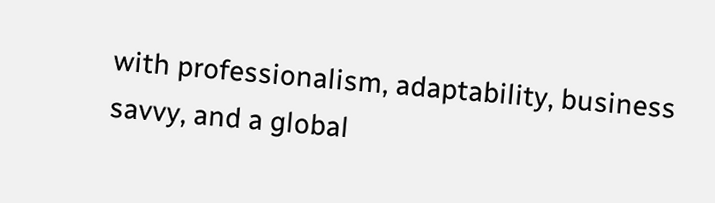with professionalism, adaptability, business savvy, and a global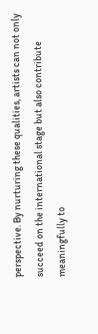perspective. By nurturing these qualities, artists can not only succeed on the international stage but also contribute meaningfully to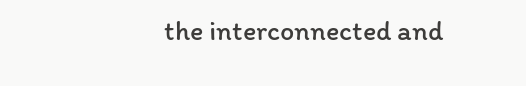the interconnected and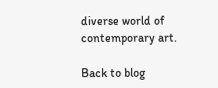diverse world of contemporary art.

Back to blog